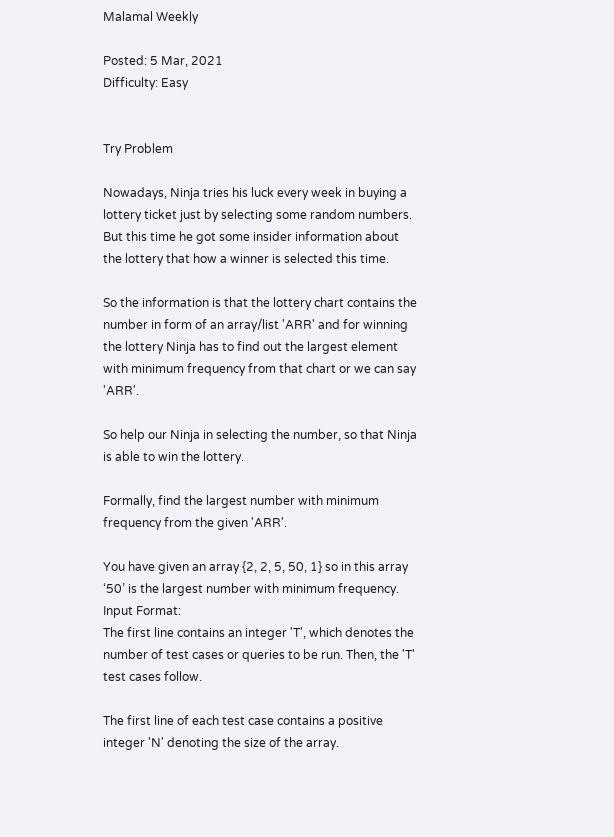Malamal Weekly

Posted: 5 Mar, 2021
Difficulty: Easy


Try Problem

Nowadays, Ninja tries his luck every week in buying a lottery ticket just by selecting some random numbers. But this time he got some insider information about the lottery that how a winner is selected this time.

So the information is that the lottery chart contains the number in form of an array/list 'ARR' and for winning the lottery Ninja has to find out the largest element with minimum frequency from that chart or we can say 'ARR'.

So help our Ninja in selecting the number, so that Ninja is able to win the lottery.

Formally, find the largest number with minimum frequency from the given 'ARR'.

You have given an array {2, 2, 5, 50, 1} so in this array ‘50’ is the largest number with minimum frequency.
Input Format:
The first line contains an integer 'T', which denotes the number of test cases or queries to be run. Then, the 'T' test cases follow.

The first line of each test case contains a positive integer 'N' denoting the size of the array.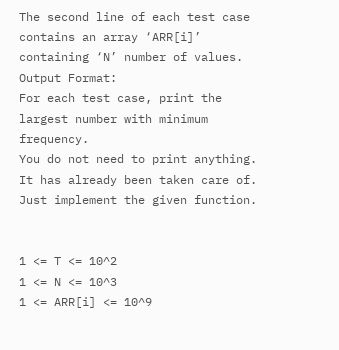The second line of each test case contains an array ‘ARR[i]’ containing ‘N’ number of values.
Output Format:
For each test case, print the largest number with minimum frequency.
You do not need to print anything. It has already been taken care of. Just implement the given function.


1 <= T <= 10^2
1 <= N <= 10^3
1 <= ARR[i] <= 10^9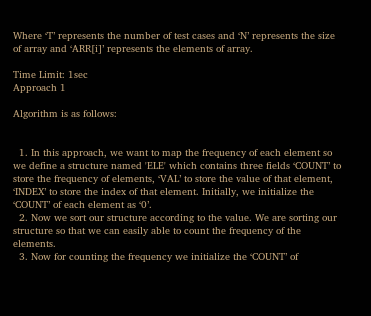Where ‘T’ represents the number of test cases and ‘N’ represents the size of array and ‘ARR[i]’ represents the elements of array.

Time Limit: 1sec
Approach 1

Algorithm is as follows:


  1. In this approach, we want to map the frequency of each element so we define a structure named 'ELE' which contains three fields ‘COUNT’ to store the frequency of elements, ‘VAL’ to store the value of that element, ‘INDEX’ to store the index of that element. Initially, we initialize the ‘COUNT’ of each element as ‘0’.
  2. Now we sort our structure according to the value. We are sorting our structure so that we can easily able to count the frequency of the elements.
  3. Now for counting the frequency we initialize the ‘COUNT’ of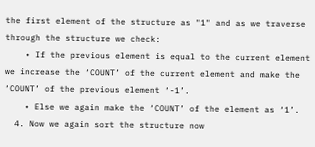the first element of the structure as "1" and as we traverse through the structure we check:
    • If the previous element is equal to the current element we increase the ‘COUNT’ of the current element and make the ‘COUNT’ of the previous element ‘-1’.
    • Else we again make the ‘COUNT’ of the element as ‘1’.
  4. Now we again sort the structure now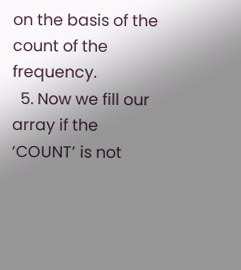on the basis of the count of the frequency.
  5. Now we fill our array if the ‘COUNT’ is not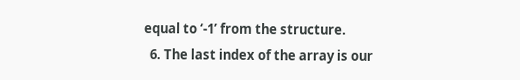equal to ‘-1’ from the structure.
  6. The last index of the array is our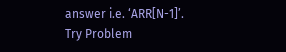answer i.e. ‘ARR[N-1]’.
Try Problem